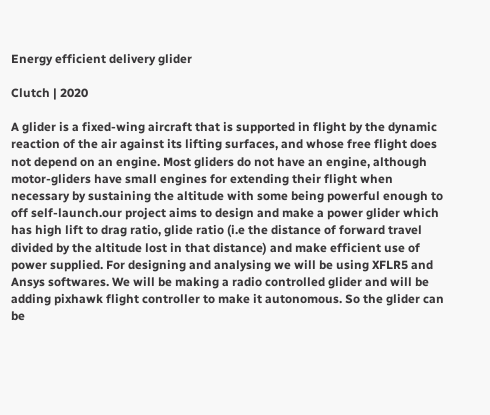Energy efficient delivery glider

Clutch | 2020

A glider is a fixed-wing aircraft that is supported in flight by the dynamic reaction of the air against its lifting surfaces, and whose free flight does not depend on an engine. Most gliders do not have an engine, although motor-gliders have small engines for extending their flight when necessary by sustaining the altitude with some being powerful enough to off self-launch.our project aims to design and make a power glider which has high lift to drag ratio, glide ratio (i.e the distance of forward travel divided by the altitude lost in that distance) and make efficient use of power supplied. For designing and analysing we will be using XFLR5 and Ansys softwares. We will be making a radio controlled glider and will be adding pixhawk flight controller to make it autonomous. So the glider can be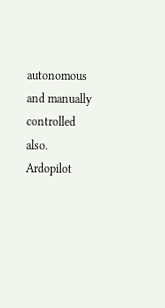autonomous and manually controlled also. Ardopilot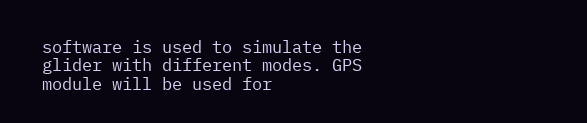software is used to simulate the glider with different modes. GPS module will be used for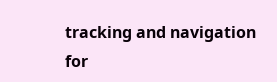tracking and navigation for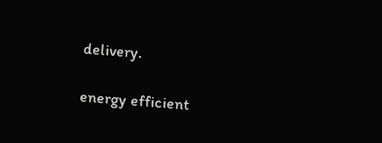delivery.

energy efficient